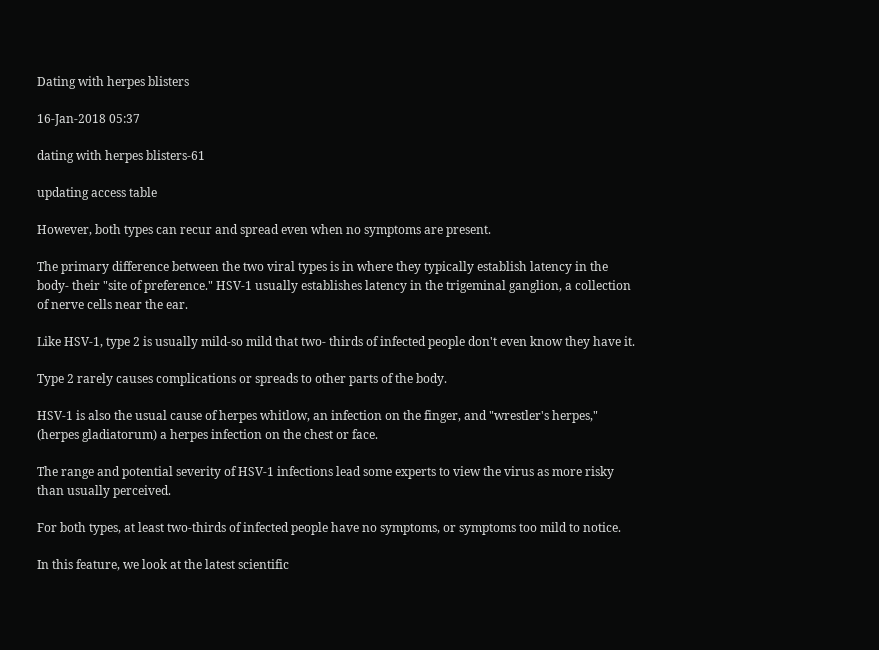Dating with herpes blisters

16-Jan-2018 05:37

dating with herpes blisters-61

updating access table

However, both types can recur and spread even when no symptoms are present.

The primary difference between the two viral types is in where they typically establish latency in the body- their "site of preference." HSV-1 usually establishes latency in the trigeminal ganglion, a collection of nerve cells near the ear.

Like HSV-1, type 2 is usually mild-so mild that two- thirds of infected people don't even know they have it.

Type 2 rarely causes complications or spreads to other parts of the body.

HSV-1 is also the usual cause of herpes whitlow, an infection on the finger, and "wrestler's herpes," (herpes gladiatorum) a herpes infection on the chest or face.

The range and potential severity of HSV-1 infections lead some experts to view the virus as more risky than usually perceived.

For both types, at least two-thirds of infected people have no symptoms, or symptoms too mild to notice.

In this feature, we look at the latest scientific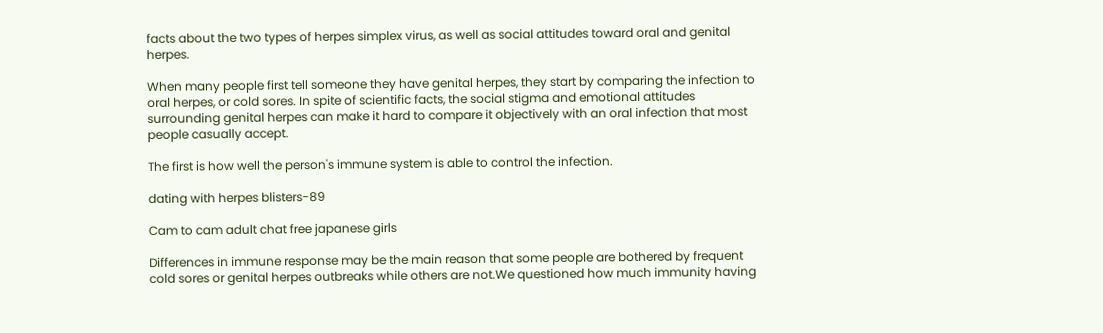facts about the two types of herpes simplex virus, as well as social attitudes toward oral and genital herpes.

When many people first tell someone they have genital herpes, they start by comparing the infection to oral herpes, or cold sores. In spite of scientific facts, the social stigma and emotional attitudes surrounding genital herpes can make it hard to compare it objectively with an oral infection that most people casually accept.

The first is how well the person's immune system is able to control the infection.

dating with herpes blisters-89

Cam to cam adult chat free japanese girls

Differences in immune response may be the main reason that some people are bothered by frequent cold sores or genital herpes outbreaks while others are not.We questioned how much immunity having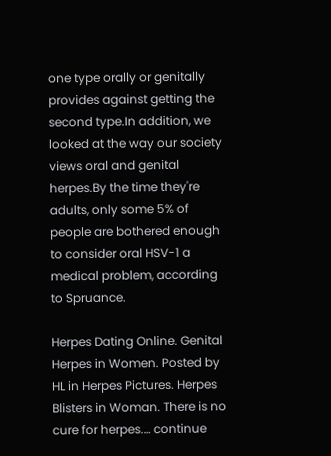one type orally or genitally provides against getting the second type.In addition, we looked at the way our society views oral and genital herpes.By the time they're adults, only some 5% of people are bothered enough to consider oral HSV-1 a medical problem, according to Spruance.

Herpes Dating Online. Genital Herpes in Women. Posted by HL in Herpes Pictures. Herpes Blisters in Woman. There is no cure for herpes.… continue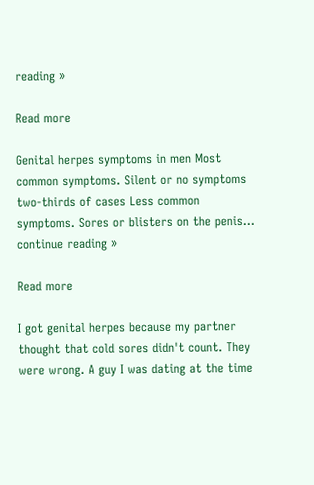reading »

Read more

Genital herpes symptoms in men Most common symptoms. Silent or no symptoms two-thirds of cases Less common symptoms. Sores or blisters on the penis… continue reading »

Read more

I got genital herpes because my partner thought that cold sores didn't count. They were wrong. A guy I was dating at the time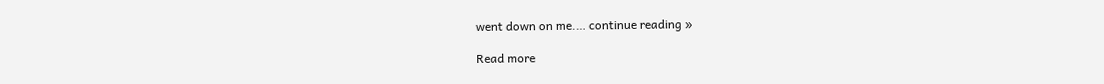went down on me.… continue reading »

Read more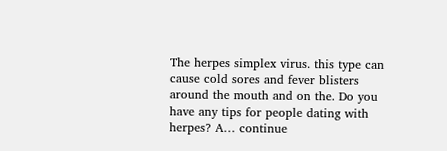The herpes simplex virus. this type can cause cold sores and fever blisters around the mouth and on the. Do you have any tips for people dating with herpes? A… continue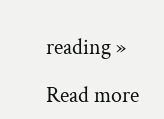reading »

Read more